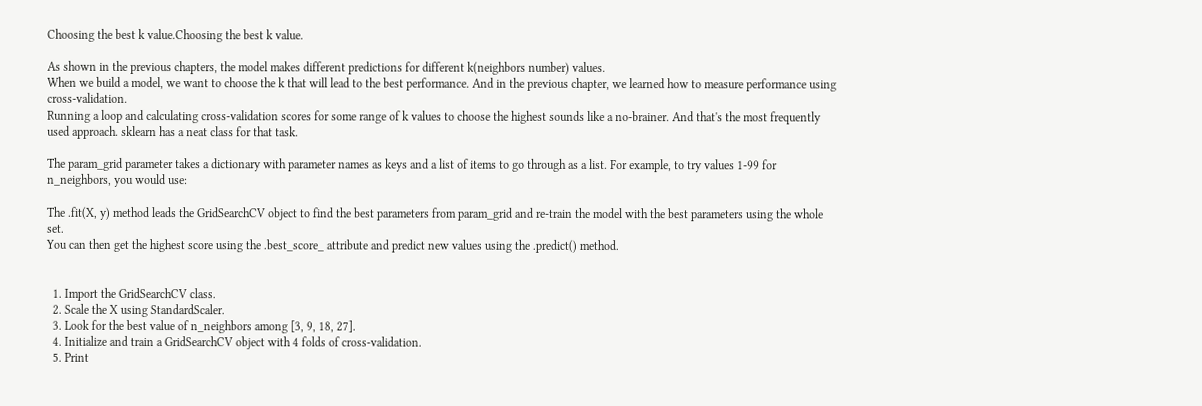Choosing the best k value.Choosing the best k value.

As shown in the previous chapters, the model makes different predictions for different k(neighbors number) values.
When we build a model, we want to choose the k that will lead to the best performance. And in the previous chapter, we learned how to measure performance using cross-validation.
Running a loop and calculating cross-validation scores for some range of k values to choose the highest sounds like a no-brainer. And that's the most frequently used approach. sklearn has a neat class for that task.

The param_grid parameter takes a dictionary with parameter names as keys and a list of items to go through as a list. For example, to try values 1-99 for n_neighbors, you would use:

The .fit(X, y) method leads the GridSearchCV object to find the best parameters from param_grid and re-train the model with the best parameters using the whole set.
You can then get the highest score using the .best_score_ attribute and predict new values using the .predict() method.


  1. Import the GridSearchCV class.
  2. Scale the X using StandardScaler.
  3. Look for the best value of n_neighbors among [3, 9, 18, 27].
  4. Initialize and train a GridSearchCV object with 4 folds of cross-validation.
  5. Print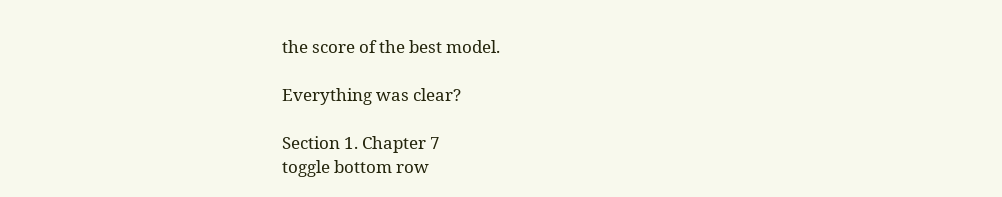the score of the best model.

Everything was clear?

Section 1. Chapter 7
toggle bottom row